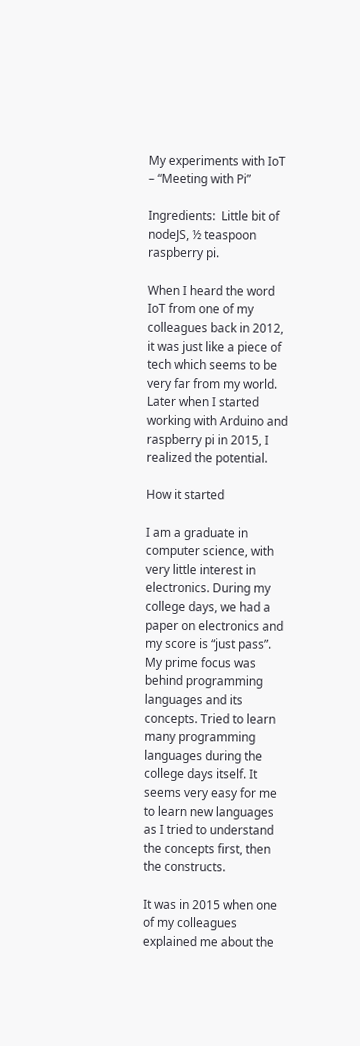My experiments with IoT – “Meeting with Pi”

Ingredients:  Little bit of nodeJS, ½ teaspoon raspberry pi.

When I heard the word IoT from one of my colleagues back in 2012, it was just like a piece of tech which seems to be very far from my world. Later when I started working with Arduino and raspberry pi in 2015, I realized the potential.

How it started

I am a graduate in computer science, with very little interest in electronics. During my college days, we had a paper on electronics and my score is “just pass”. My prime focus was behind programming languages and its concepts. Tried to learn many programming languages during the college days itself. It seems very easy for me to learn new languages as I tried to understand the concepts first, then the constructs.

It was in 2015 when one of my colleagues explained me about the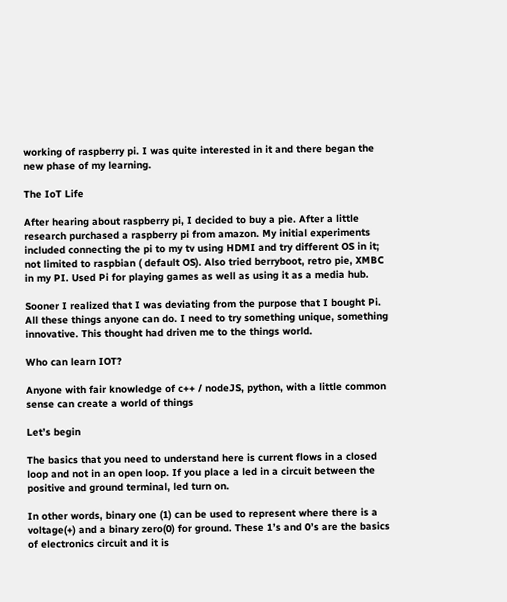working of raspberry pi. I was quite interested in it and there began the new phase of my learning.

The IoT Life

After hearing about raspberry pi, I decided to buy a pie. After a little research purchased a raspberry pi from amazon. My initial experiments included connecting the pi to my tv using HDMI and try different OS in it; not limited to raspbian ( default OS). Also tried berryboot, retro pie, XMBC in my PI. Used Pi for playing games as well as using it as a media hub.

Sooner I realized that I was deviating from the purpose that I bought Pi. All these things anyone can do. I need to try something unique, something innovative. This thought had driven me to the things world.

Who can learn IOT?

Anyone with fair knowledge of c++ / nodeJS, python, with a little common sense can create a world of things

Let’s begin

The basics that you need to understand here is current flows in a closed loop and not in an open loop. If you place a led in a circuit between the positive and ground terminal, led turn on.

In other words, binary one (1) can be used to represent where there is a voltage(+) and a binary zero(0) for ground. These 1’s and 0’s are the basics of electronics circuit and it is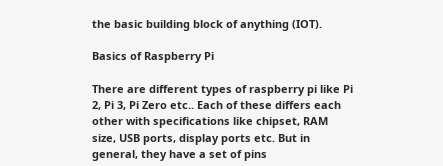the basic building block of anything (IOT).

Basics of Raspberry Pi

There are different types of raspberry pi like Pi 2, Pi 3, Pi Zero etc.. Each of these differs each other with specifications like chipset, RAM size, USB ports, display ports etc. But in general, they have a set of pins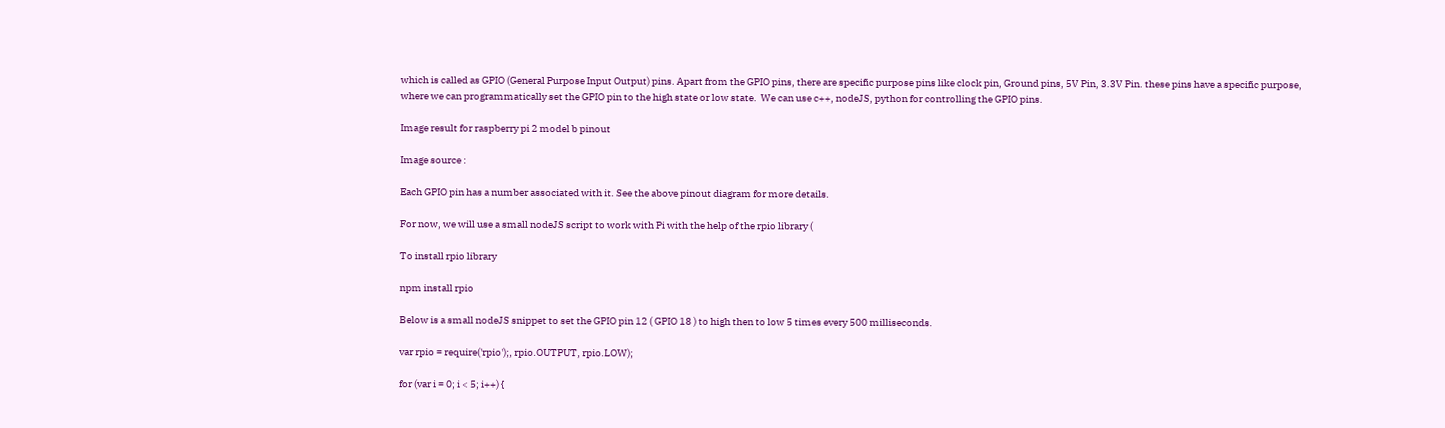which is called as GPIO (General Purpose Input Output) pins. Apart from the GPIO pins, there are specific purpose pins like clock pin, Ground pins, 5V Pin, 3.3V Pin. these pins have a specific purpose, where we can programmatically set the GPIO pin to the high state or low state.  We can use c++, nodeJS, python for controlling the GPIO pins.

Image result for raspberry pi 2 model b pinout

Image source :

Each GPIO pin has a number associated with it. See the above pinout diagram for more details.

For now, we will use a small nodeJS script to work with Pi with the help of the rpio library (

To install rpio library

npm install rpio

Below is a small nodeJS snippet to set the GPIO pin 12 ( GPIO 18 ) to high then to low 5 times every 500 milliseconds.

var rpio = require('rpio');, rpio.OUTPUT, rpio.LOW);

for (var i = 0; i < 5; i++) {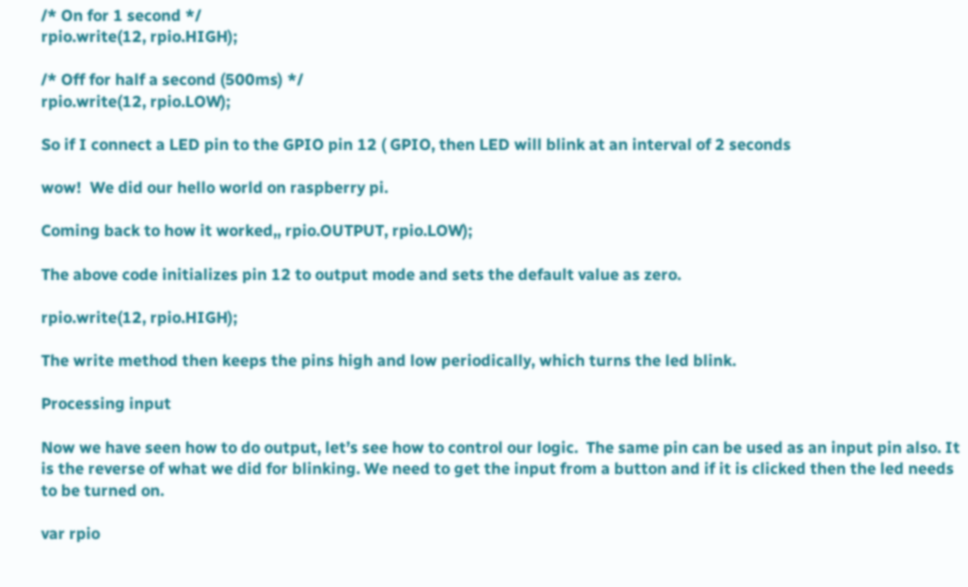/* On for 1 second */
rpio.write(12, rpio.HIGH);

/* Off for half a second (500ms) */
rpio.write(12, rpio.LOW);

So if I connect a LED pin to the GPIO pin 12 ( GPIO, then LED will blink at an interval of 2 seconds

wow!  We did our hello world on raspberry pi.

Coming back to how it worked,, rpio.OUTPUT, rpio.LOW);

The above code initializes pin 12 to output mode and sets the default value as zero.

rpio.write(12, rpio.HIGH);

The write method then keeps the pins high and low periodically, which turns the led blink.

Processing input

Now we have seen how to do output, let’s see how to control our logic.  The same pin can be used as an input pin also. It is the reverse of what we did for blinking. We need to get the input from a button and if it is clicked then the led needs to be turned on.

var rpio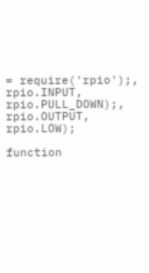= require('rpio');, rpio.INPUT, rpio.PULL_DOWN);, rpio.OUTPUT, rpio.LOW);

function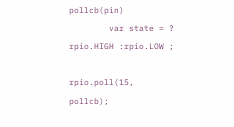pollcb(pin)
        var state = ? rpio.HIGH :rpio.LOW ;

rpio.poll(15, pollcb);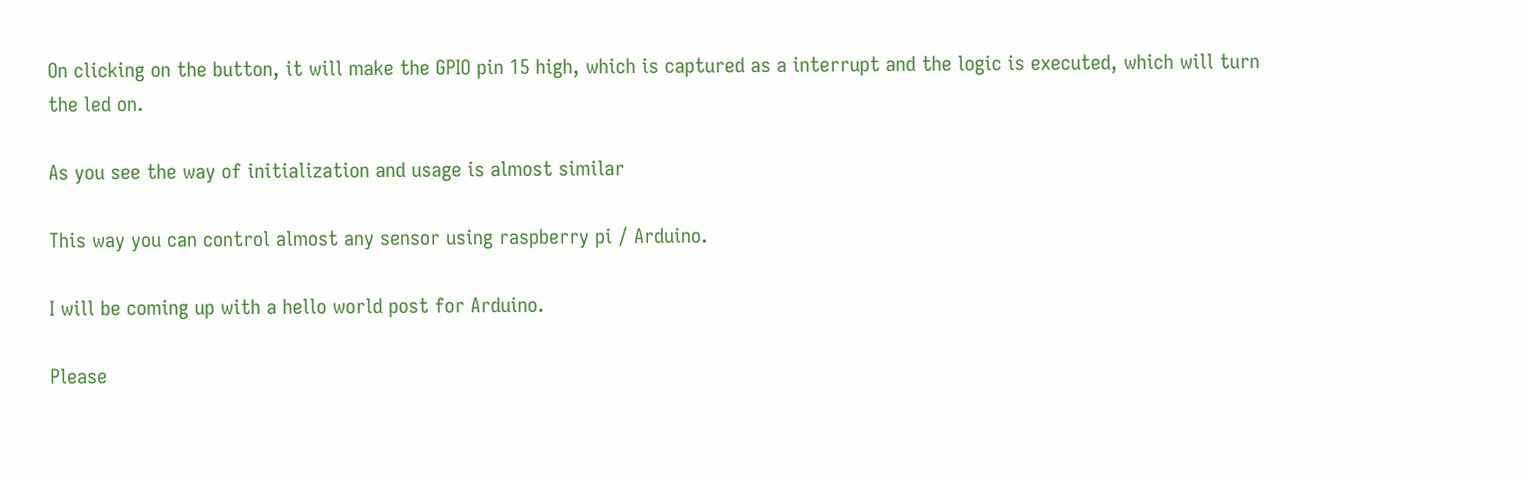On clicking on the button, it will make the GPIO pin 15 high, which is captured as a interrupt and the logic is executed, which will turn the led on.

As you see the way of initialization and usage is almost similar

This way you can control almost any sensor using raspberry pi / Arduino.

I will be coming up with a hello world post for Arduino.

Please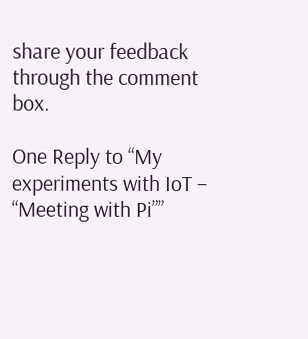share your feedback through the comment box.

One Reply to “My experiments with IoT – “Meeting with Pi””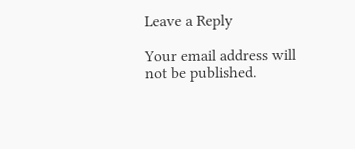Leave a Reply

Your email address will not be published.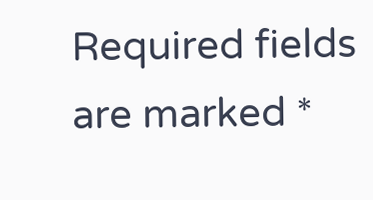Required fields are marked *